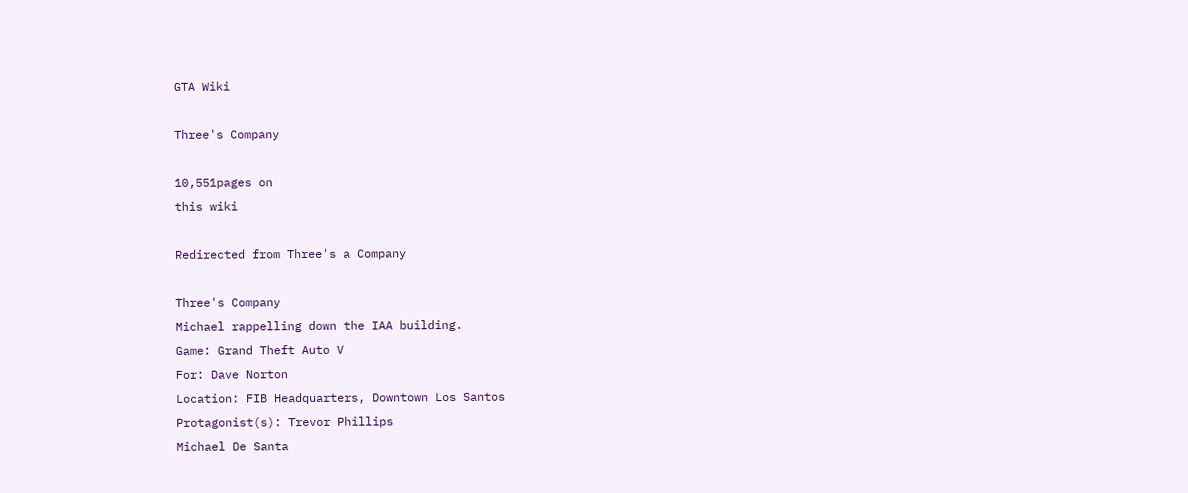GTA Wiki

Three's Company

10,551pages on
this wiki

Redirected from Three's a Company

Three's Company
Michael rappelling down the IAA building.
Game: Grand Theft Auto V
For: Dave Norton
Location: FIB Headquarters, Downtown Los Santos
Protagonist(s): Trevor Phillips
Michael De Santa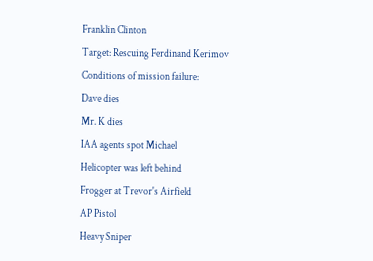Franklin Clinton
Target: Rescuing Ferdinand Kerimov
Conditions of mission failure:
Dave dies
Mr. K dies
IAA agents spot Michael
Helicopter was left behind
Frogger at Trevor's Airfield
AP Pistol
Heavy Sniper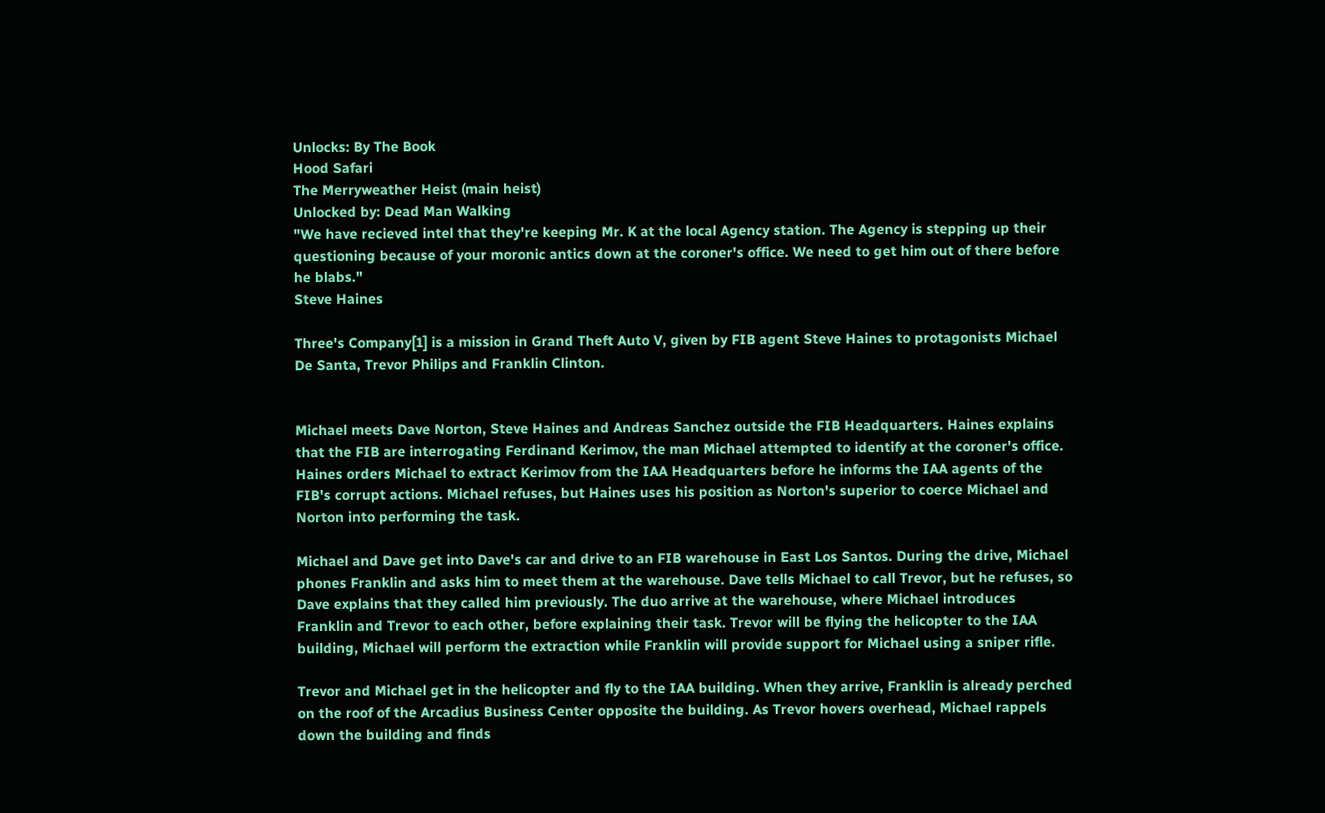Unlocks: By The Book
Hood Safari
The Merryweather Heist (main heist)
Unlocked by: Dead Man Walking
"We have recieved intel that they're keeping Mr. K at the local Agency station. The Agency is stepping up their questioning because of your moronic antics down at the coroner's office. We need to get him out of there before he blabs."
Steve Haines

Three's Company[1] is a mission in Grand Theft Auto V, given by FIB agent Steve Haines to protagonists Michael De Santa, Trevor Philips and Franklin Clinton.


Michael meets Dave Norton, Steve Haines and Andreas Sanchez outside the FIB Headquarters. Haines explains that the FIB are interrogating Ferdinand Kerimov, the man Michael attempted to identify at the coroner's office. Haines orders Michael to extract Kerimov from the IAA Headquarters before he informs the IAA agents of the FIB's corrupt actions. Michael refuses, but Haines uses his position as Norton's superior to coerce Michael and Norton into performing the task.

Michael and Dave get into Dave's car and drive to an FIB warehouse in East Los Santos. During the drive, Michael phones Franklin and asks him to meet them at the warehouse. Dave tells Michael to call Trevor, but he refuses, so Dave explains that they called him previously. The duo arrive at the warehouse, where Michael introduces Franklin and Trevor to each other, before explaining their task. Trevor will be flying the helicopter to the IAA building, Michael will perform the extraction while Franklin will provide support for Michael using a sniper rifle.

Trevor and Michael get in the helicopter and fly to the IAA building. When they arrive, Franklin is already perched on the roof of the Arcadius Business Center opposite the building. As Trevor hovers overhead, Michael rappels down the building and finds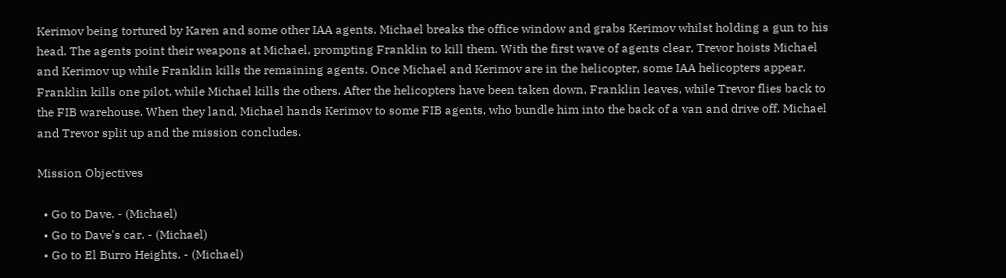Kerimov being tortured by Karen and some other IAA agents. Michael breaks the office window and grabs Kerimov whilst holding a gun to his head. The agents point their weapons at Michael, prompting Franklin to kill them. With the first wave of agents clear, Trevor hoists Michael and Kerimov up while Franklin kills the remaining agents. Once Michael and Kerimov are in the helicopter, some IAA helicopters appear. Franklin kills one pilot, while Michael kills the others. After the helicopters have been taken down, Franklin leaves, while Trevor flies back to the FIB warehouse. When they land, Michael hands Kerimov to some FIB agents, who bundle him into the back of a van and drive off. Michael and Trevor split up and the mission concludes.

Mission Objectives

  • Go to Dave. - (Michael)
  • Go to Dave's car. - (Michael)
  • Go to El Burro Heights. - (Michael)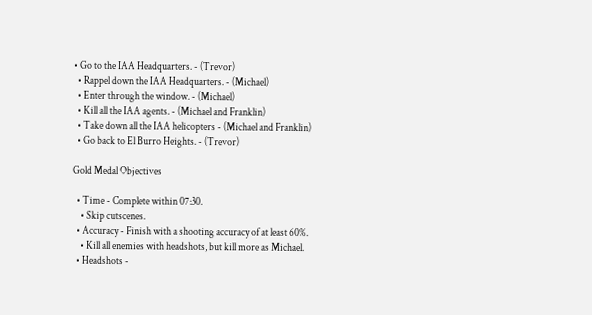• Go to the IAA Headquarters. - (Trevor)
  • Rappel down the IAA Headquarters. - (Michael)
  • Enter through the window. - (Michael)
  • Kill all the IAA agents. - (Michael and Franklin)
  • Take down all the IAA helicopters - (Michael and Franklin)
  • Go back to El Burro Heights. - (Trevor)

Gold Medal Objectives

  • Time - Complete within 07:30.
    • Skip cutscenes.
  • Accuracy - Finish with a shooting accuracy of at least 60%.
    • Kill all enemies with headshots, but kill more as Michael.
  • Headshots -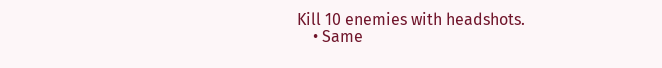Kill 10 enemies with headshots.
    • Same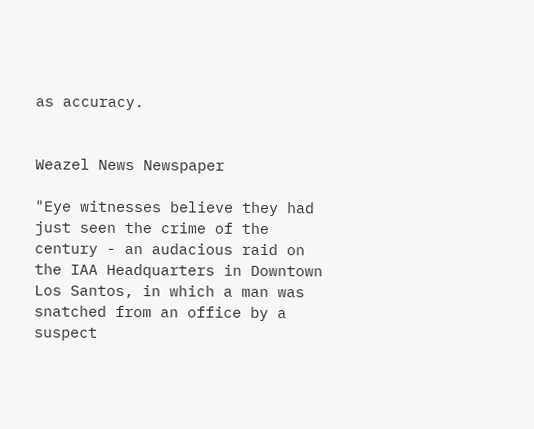as accuracy.


Weazel News Newspaper

"Eye witnesses believe they had just seen the crime of the century - an audacious raid on the IAA Headquarters in Downtown Los Santos, in which a man was snatched from an office by a suspect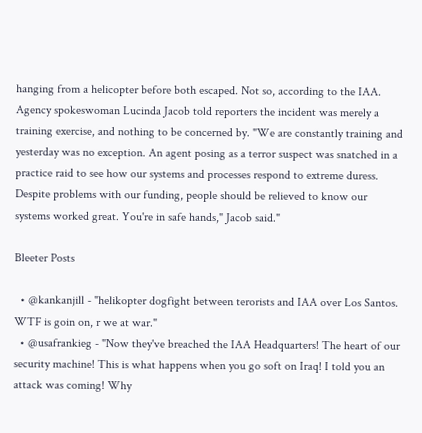hanging from a helicopter before both escaped. Not so, according to the IAA. Agency spokeswoman Lucinda Jacob told reporters the incident was merely a training exercise, and nothing to be concerned by. "We are constantly training and yesterday was no exception. An agent posing as a terror suspect was snatched in a practice raid to see how our systems and processes respond to extreme duress. Despite problems with our funding, people should be relieved to know our systems worked great. You're in safe hands," Jacob said."

Bleeter Posts

  • @kankanjill - "helikopter dogfight between terorists and IAA over Los Santos. WTF is goin on, r we at war."
  • @usafrankieg - "Now they've breached the IAA Headquarters! The heart of our security machine! This is what happens when you go soft on Iraq! I told you an attack was coming! Why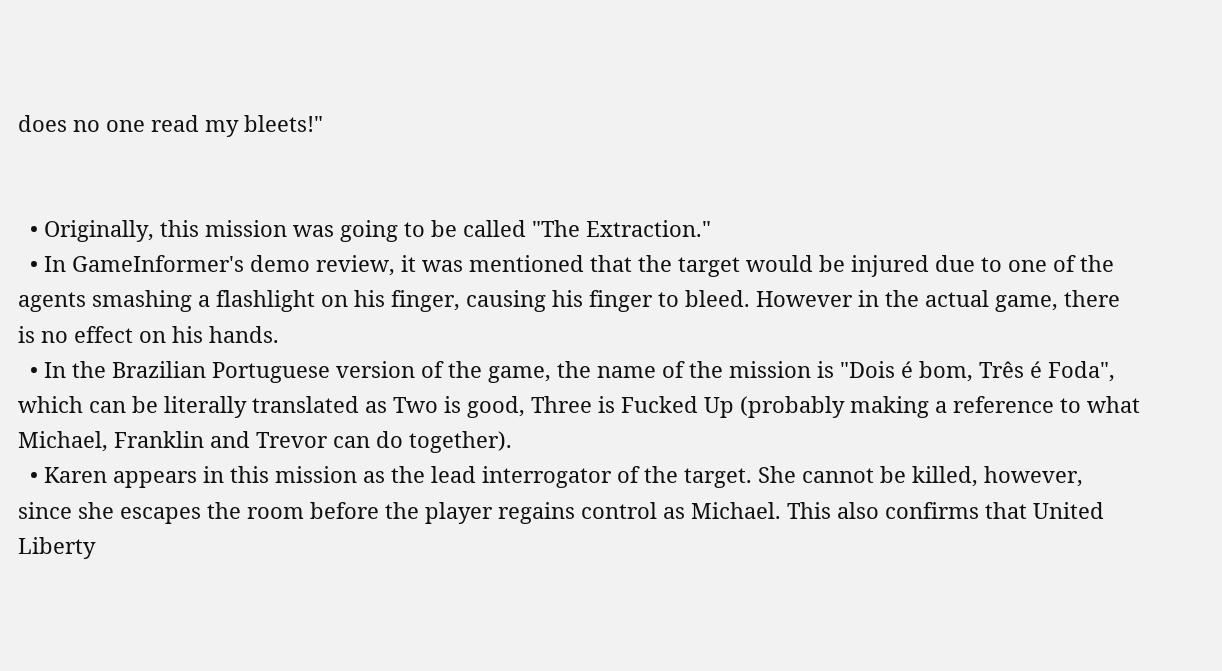does no one read my bleets!"


  • Originally, this mission was going to be called "The Extraction."
  • In GameInformer's demo review, it was mentioned that the target would be injured due to one of the agents smashing a flashlight on his finger, causing his finger to bleed. However in the actual game, there is no effect on his hands.
  • In the Brazilian Portuguese version of the game, the name of the mission is "Dois é bom, Três é Foda", which can be literally translated as Two is good, Three is Fucked Up (probably making a reference to what Michael, Franklin and Trevor can do together).
  • Karen appears in this mission as the lead interrogator of the target. She cannot be killed, however, since she escapes the room before the player regains control as Michael. This also confirms that United Liberty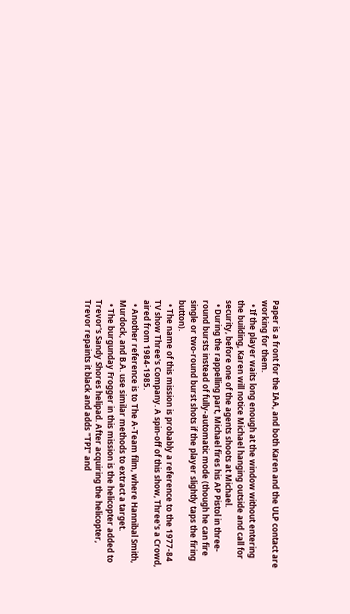Paper is a front for the IAA, and both Karen and the ULP contact are working for them.
  • If the player waits long enough at the window without entering the building, Karen will notice Michael hanging outside and call for security, before one of the agents shoots at Michael.
  • During the rappelling part, Michael fires his AP Pistol in three-round bursts instead of fully-automatic mode (though he can fire single or two-round burst shots if the player slightly taps the firing button).
  • The name of this mission is probably a reference to the 1977-84 TV show Three's Company. A spin-off of this show, Three's a Crowd, aired from 1984-1985.
  • Another reference is to The A-Team film, where Hannibal Smith, Murdock, and B.A. use similar methods to extract a target.
  • The burgunday Frogger in this mission is the helicopter added to Trevor's Sandy Shores helipad. After acquiring the helicopter, Trevor repaints it black and adds "TPI" and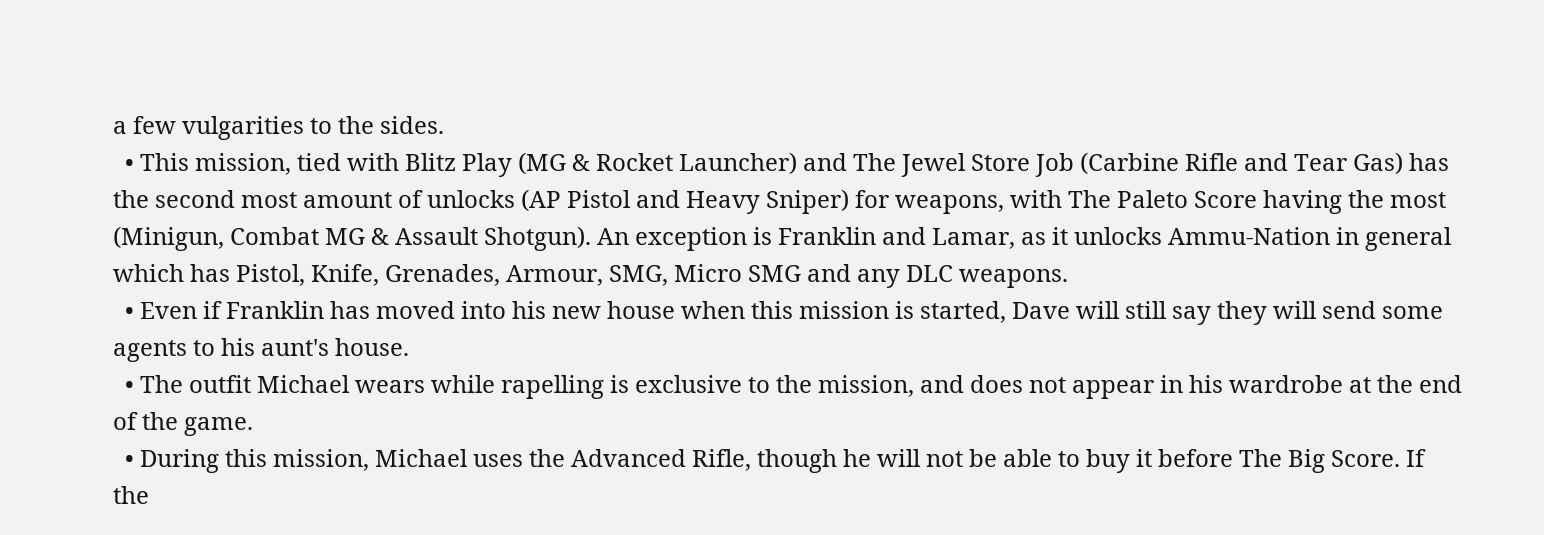a few vulgarities to the sides.
  • This mission, tied with Blitz Play (MG & Rocket Launcher) and The Jewel Store Job (Carbine Rifle and Tear Gas) has the second most amount of unlocks (AP Pistol and Heavy Sniper) for weapons, with The Paleto Score having the most (Minigun, Combat MG & Assault Shotgun). An exception is Franklin and Lamar, as it unlocks Ammu-Nation in general which has Pistol, Knife, Grenades, Armour, SMG, Micro SMG and any DLC weapons.
  • Even if Franklin has moved into his new house when this mission is started, Dave will still say they will send some agents to his aunt's house.
  • The outfit Michael wears while rapelling is exclusive to the mission, and does not appear in his wardrobe at the end of the game.
  • During this mission, Michael uses the Advanced Rifle, though he will not be able to buy it before The Big Score. If the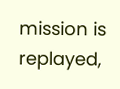mission is replayed,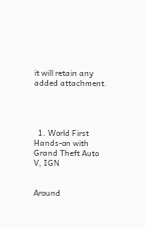it will retain any added attachment.




  1. World First Hands-on with Grand Theft Auto V, IGN


Around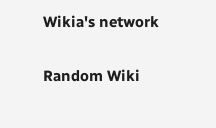Wikia's network

Random Wiki